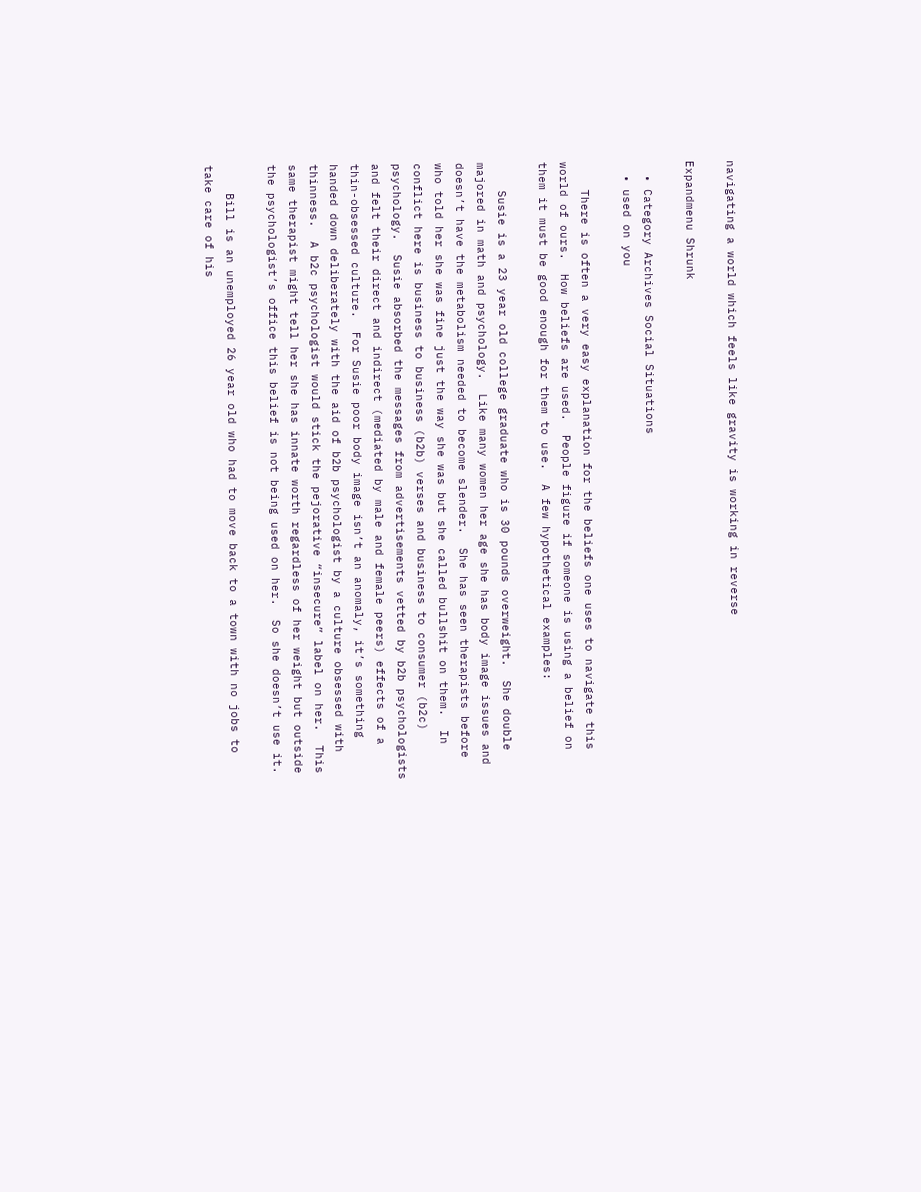navigating a world which feels like gravity is working in reverse

Expandmenu Shrunk

  • Category Archives Social Situations
  • used on you

    There is often a very easy explanation for the beliefs one uses to navigate this world of ours.  How beliefs are used.  People figure if someone is using a belief on them it must be good enough for them to use.  A few hypothetical examples:

    Susie is a 23 year old college graduate who is 30 pounds overweight.  She double majored in math and psychology.  Like many women her age she has body image issues and doesn’t have the metabolism needed to become slender.  She has seen therapists before who told her she was fine just the way she was but she called bullshit on them.  In conflict here is business to business (b2b) verses and business to consumer (b2c) psychology.  Susie absorbed the messages from advertisements vetted by b2b psychologists and felt their direct and indirect (mediated by male and female peers) effects of a thin-obsessed culture.  For Susie poor body image isn’t an anomaly, it’s something handed down deliberately with the aid of b2b psychologist by a culture obsessed with thinness.  A b2c psychologist would stick the pejorative “insecure” label on her.  This same therapist might tell her she has innate worth regardless of her weight but outside the psychologist’s office this belief is not being used on her.  So she doesn’t use it.

    Bill is an unemployed 26 year old who had to move back to a town with no jobs to take care of his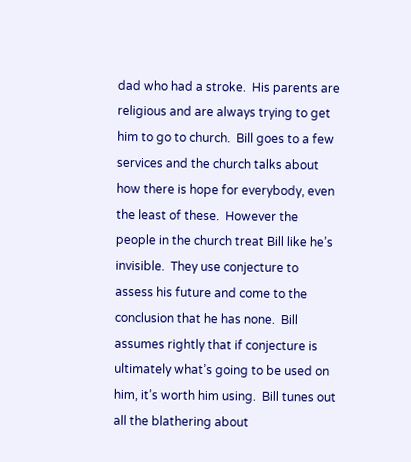dad who had a stroke.  His parents are religious and are always trying to get him to go to church.  Bill goes to a few services and the church talks about how there is hope for everybody, even the least of these.  However the people in the church treat Bill like he’s invisible.  They use conjecture to assess his future and come to the conclusion that he has none.  Bill assumes rightly that if conjecture is ultimately what’s going to be used on him, it’s worth him using.  Bill tunes out all the blathering about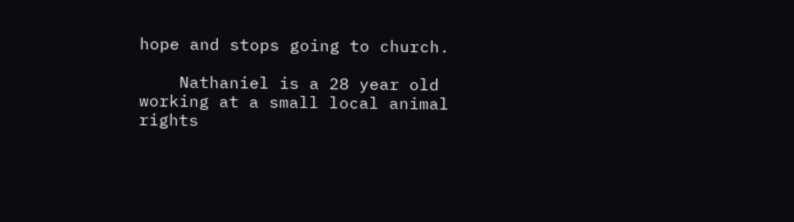hope and stops going to church.

    Nathaniel is a 28 year old working at a small local animal rights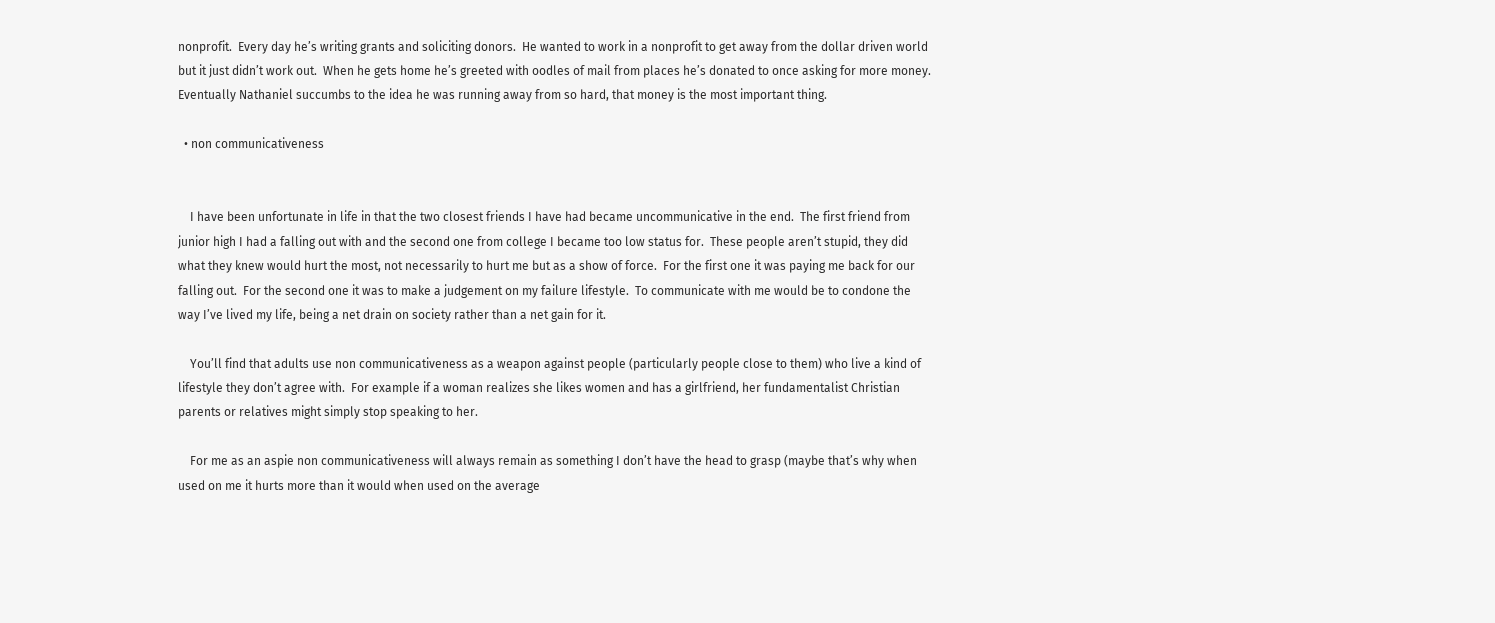nonprofit.  Every day he’s writing grants and soliciting donors.  He wanted to work in a nonprofit to get away from the dollar driven world but it just didn’t work out.  When he gets home he’s greeted with oodles of mail from places he’s donated to once asking for more money.  Eventually Nathaniel succumbs to the idea he was running away from so hard, that money is the most important thing.

  • non communicativeness


    I have been unfortunate in life in that the two closest friends I have had became uncommunicative in the end.  The first friend from junior high I had a falling out with and the second one from college I became too low status for.  These people aren’t stupid, they did what they knew would hurt the most, not necessarily to hurt me but as a show of force.  For the first one it was paying me back for our falling out.  For the second one it was to make a judgement on my failure lifestyle.  To communicate with me would be to condone the way I’ve lived my life, being a net drain on society rather than a net gain for it.

    You’ll find that adults use non communicativeness as a weapon against people (particularly people close to them) who live a kind of lifestyle they don’t agree with.  For example if a woman realizes she likes women and has a girlfriend, her fundamentalist Christian parents or relatives might simply stop speaking to her.

    For me as an aspie non communicativeness will always remain as something I don’t have the head to grasp (maybe that’s why when used on me it hurts more than it would when used on the average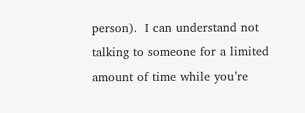person).  I can understand not talking to someone for a limited amount of time while you’re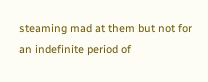steaming mad at them but not for an indefinite period of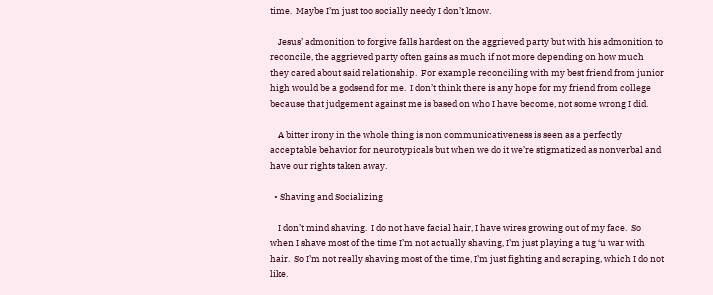time.  Maybe I’m just too socially needy I don’t know.

    Jesus’ admonition to forgive falls hardest on the aggrieved party but with his admonition to reconcile, the aggrieved party often gains as much if not more depending on how much they cared about said relationship.  For example reconciling with my best friend from junior high would be a godsend for me.  I don’t think there is any hope for my friend from college because that judgement against me is based on who I have become, not some wrong I did.

    A bitter irony in the whole thing is non communicativeness is seen as a perfectly acceptable behavior for neurotypicals but when we do it we’re stigmatized as nonverbal and have our rights taken away.

  • Shaving and Socializing

    I don’t mind shaving.  I do not have facial hair, I have wires growing out of my face.  So when I shave most of the time I’m not actually shaving, I’m just playing a tug ‘u war with hair.  So I’m not really shaving most of the time, I’m just fighting and scraping, which I do not like.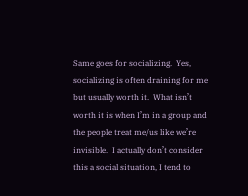Same goes for socializing.  Yes, socializing is often draining for me but usually worth it.  What isn’t worth it is when I’m in a group and the people treat me/us like we’re invisible.  I actually don’t consider this a social situation, I tend to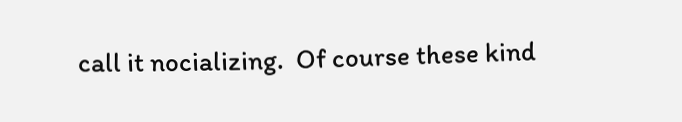call it nocializing.  Of course these kind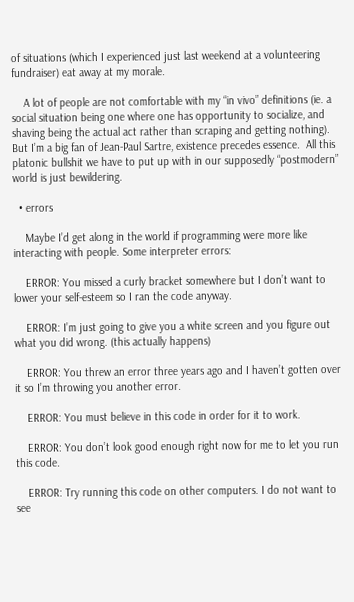of situations (which I experienced just last weekend at a volunteering fundraiser) eat away at my morale.

    A lot of people are not comfortable with my “in vivo” definitions (ie. a social situation being one where one has opportunity to socialize, and shaving being the actual act rather than scraping and getting nothing).  But I’m a big fan of Jean-Paul Sartre, existence precedes essence.  All this platonic bullshit we have to put up with in our supposedly “postmodern” world is just bewildering.

  • errors

    Maybe I’d get along in the world if programming were more like interacting with people. Some interpreter errors:

    ERROR: You missed a curly bracket somewhere but I don’t want to lower your self-esteem so I ran the code anyway.

    ERROR: I’m just going to give you a white screen and you figure out what you did wrong. (this actually happens)

    ERROR: You threw an error three years ago and I haven’t gotten over it so I’m throwing you another error.

    ERROR: You must believe in this code in order for it to work.

    ERROR: You don’t look good enough right now for me to let you run this code.

    ERROR: Try running this code on other computers. I do not want to see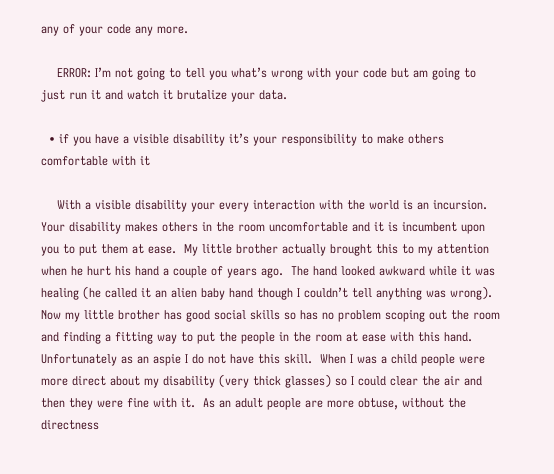any of your code any more.

    ERROR: I’m not going to tell you what’s wrong with your code but am going to just run it and watch it brutalize your data.

  • if you have a visible disability it’s your responsibility to make others comfortable with it

    With a visible disability your every interaction with the world is an incursion.  Your disability makes others in the room uncomfortable and it is incumbent upon you to put them at ease.  My little brother actually brought this to my attention when he hurt his hand a couple of years ago.  The hand looked awkward while it was healing (he called it an alien baby hand though I couldn’t tell anything was wrong). Now my little brother has good social skills so has no problem scoping out the room and finding a fitting way to put the people in the room at ease with this hand.  Unfortunately as an aspie I do not have this skill.  When I was a child people were more direct about my disability (very thick glasses) so I could clear the air and then they were fine with it.  As an adult people are more obtuse, without the directness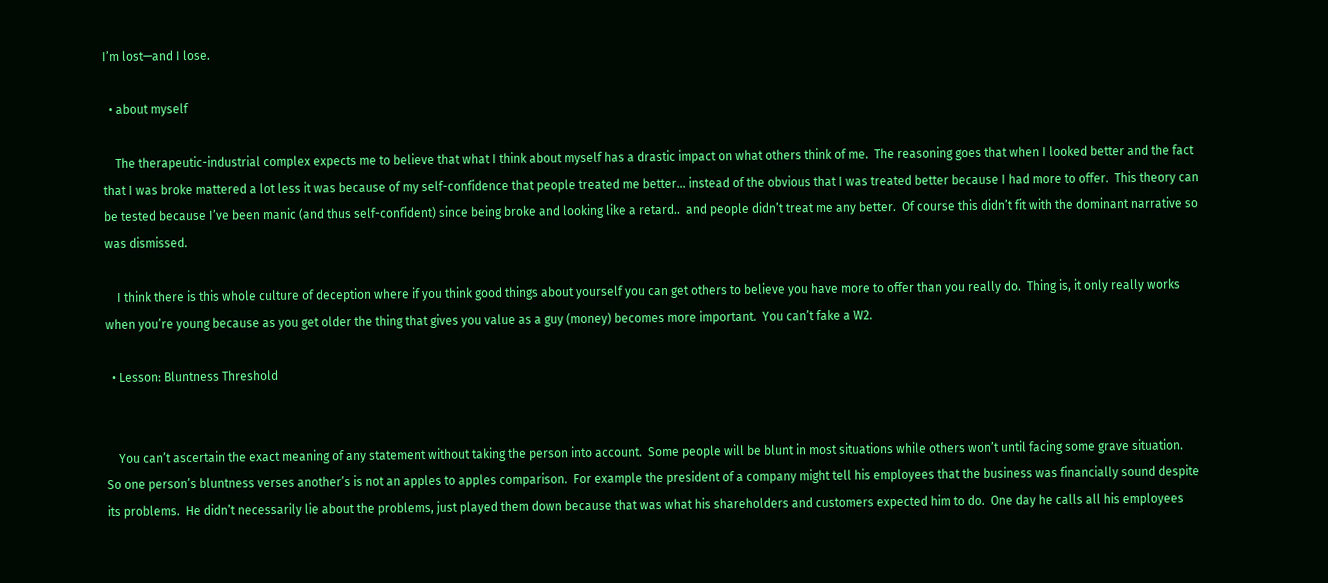I’m lost—and I lose.

  • about myself

    The therapeutic-industrial complex expects me to believe that what I think about myself has a drastic impact on what others think of me.  The reasoning goes that when I looked better and the fact that I was broke mattered a lot less it was because of my self-confidence that people treated me better… instead of the obvious that I was treated better because I had more to offer.  This theory can be tested because I’ve been manic (and thus self-confident) since being broke and looking like a retard..  and people didn’t treat me any better.  Of course this didn’t fit with the dominant narrative so was dismissed.

    I think there is this whole culture of deception where if you think good things about yourself you can get others to believe you have more to offer than you really do.  Thing is, it only really works when you’re young because as you get older the thing that gives you value as a guy (money) becomes more important.  You can’t fake a W2.

  • Lesson: Bluntness Threshold


    You can’t ascertain the exact meaning of any statement without taking the person into account.  Some people will be blunt in most situations while others won’t until facing some grave situation.  So one person’s bluntness verses another’s is not an apples to apples comparison.  For example the president of a company might tell his employees that the business was financially sound despite its problems.  He didn’t necessarily lie about the problems, just played them down because that was what his shareholders and customers expected him to do.  One day he calls all his employees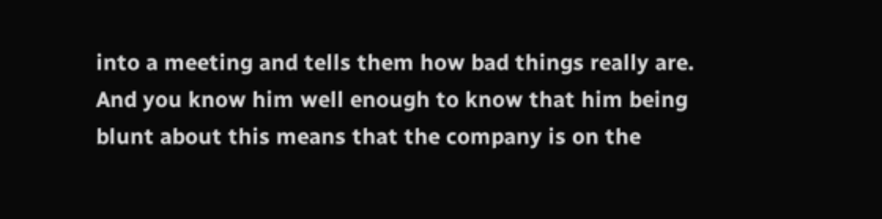into a meeting and tells them how bad things really are.  And you know him well enough to know that him being blunt about this means that the company is on the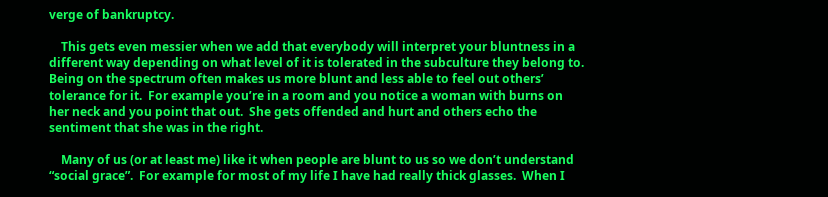verge of bankruptcy.

    This gets even messier when we add that everybody will interpret your bluntness in a different way depending on what level of it is tolerated in the subculture they belong to.  Being on the spectrum often makes us more blunt and less able to feel out others’ tolerance for it.  For example you’re in a room and you notice a woman with burns on her neck and you point that out.  She gets offended and hurt and others echo the sentiment that she was in the right.

    Many of us (or at least me) like it when people are blunt to us so we don’t understand “social grace”.  For example for most of my life I have had really thick glasses.  When I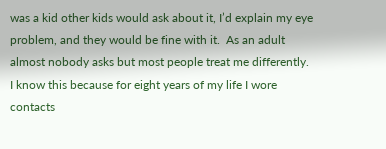was a kid other kids would ask about it, I’d explain my eye problem, and they would be fine with it.  As an adult almost nobody asks but most people treat me differently.  I know this because for eight years of my life I wore contacts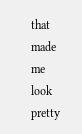that made me look pretty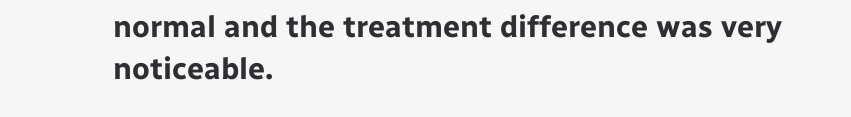normal and the treatment difference was very noticeable.